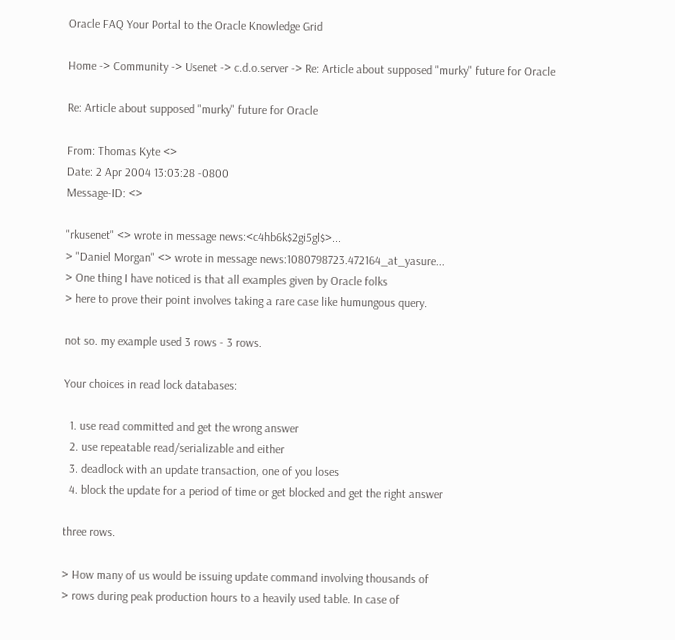Oracle FAQ Your Portal to the Oracle Knowledge Grid

Home -> Community -> Usenet -> c.d.o.server -> Re: Article about supposed "murky" future for Oracle

Re: Article about supposed "murky" future for Oracle

From: Thomas Kyte <>
Date: 2 Apr 2004 13:03:28 -0800
Message-ID: <>

"rkusenet" <> wrote in message news:<c4hb6k$2gi5gl$>...
> "Daniel Morgan" <> wrote in message news:1080798723.472164_at_yasure...
> One thing I have noticed is that all examples given by Oracle folks
> here to prove their point involves taking a rare case like humungous query.

not so. my example used 3 rows - 3 rows.

Your choices in read lock databases:

  1. use read committed and get the wrong answer
  2. use repeatable read/serializable and either
  3. deadlock with an update transaction, one of you loses
  4. block the update for a period of time or get blocked and get the right answer

three rows.

> How many of us would be issuing update command involving thousands of
> rows during peak production hours to a heavily used table. In case of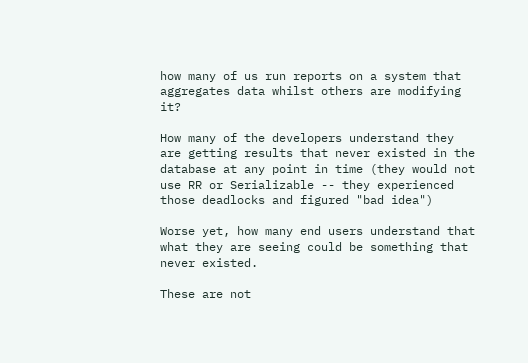how many of us run reports on a system that aggregates data whilst others are modifying it?

How many of the developers understand they are getting results that never existed in the database at any point in time (they would not use RR or Serializable -- they experienced those deadlocks and figured "bad idea")

Worse yet, how many end users understand that what they are seeing could be something that never existed.

These are not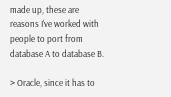made up, these are reasons I've worked with people to port from database A to database B.

> Oracle, since it has to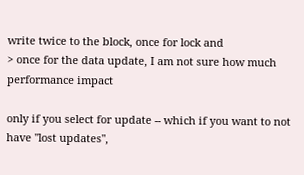write twice to the block, once for lock and
> once for the data update, I am not sure how much performance impact

only if you select for update -- which if you want to not have "lost updates",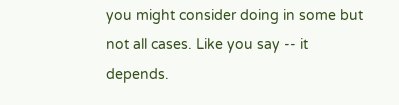you might consider doing in some but not all cases. Like you say -- it depends.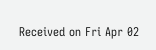Received on Fri Apr 02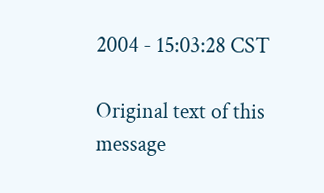2004 - 15:03:28 CST

Original text of this message